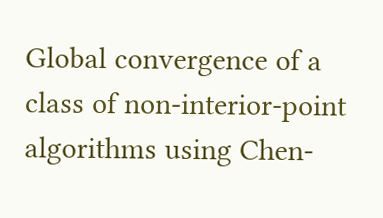Global convergence of a class of non-interior-point algorithms using Chen-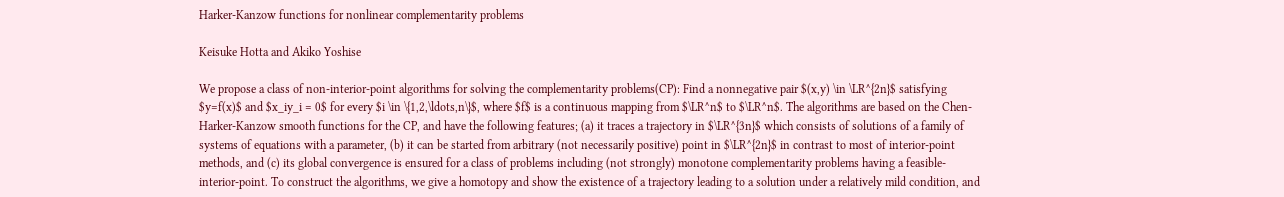Harker-Kanzow functions for nonlinear complementarity problems

Keisuke Hotta and Akiko Yoshise

We propose a class of non-interior-point algorithms for solving the complementarity problems(CP): Find a nonnegative pair $(x,y) \in \LR^{2n}$ satisfying $y=f(x)$ and $x_iy_i = 0$ for every $i \in \{1,2,\ldots,n\}$, where $f$ is a continuous mapping from $\LR^n$ to $\LR^n$. The algorithms are based on the Chen-Harker-Kanzow smooth functions for the CP, and have the following features; (a) it traces a trajectory in $\LR^{3n}$ which consists of solutions of a family of systems of equations with a parameter, (b) it can be started from arbitrary (not necessarily positive) point in $\LR^{2n}$ in contrast to most of interior-point methods, and (c) its global convergence is ensured for a class of problems including (not strongly) monotone complementarity problems having a feasible-interior-point. To construct the algorithms, we give a homotopy and show the existence of a trajectory leading to a solution under a relatively mild condition, and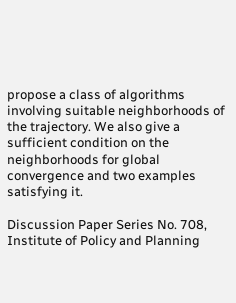propose a class of algorithms involving suitable neighborhoods of the trajectory. We also give a sufficient condition on the neighborhoods for global convergence and two examples satisfying it.

Discussion Paper Series No. 708, Institute of Policy and Planning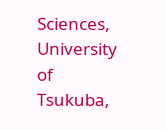Sciences, University of Tsukuba,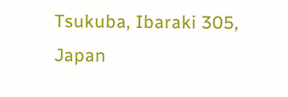Tsukuba, Ibaraki 305, Japan